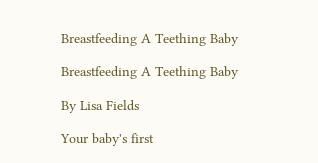Breastfeeding A Teething Baby

Breastfeeding A Teething Baby

By Lisa Fields

Your baby's first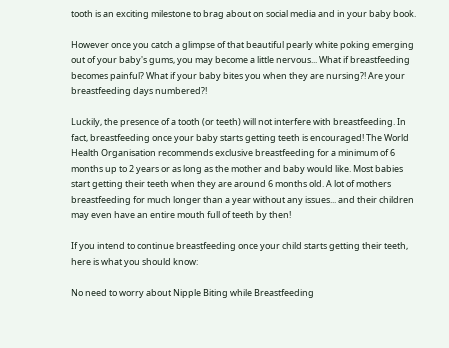tooth is an exciting milestone to brag about on social media and in your baby book.

However once you catch a glimpse of that beautiful pearly white poking emerging out of your baby's gums, you may become a little nervous... What if breastfeeding becomes painful? What if your baby bites you when they are nursing?! Are your breastfeeding days numbered?!

Luckily, the presence of a tooth (or teeth) will not interfere with breastfeeding. In fact, breastfeeding once your baby starts getting teeth is encouraged! The World Health Organisation recommends exclusive breastfeeding for a minimum of 6 months up to 2 years or as long as the mother and baby would like. Most babies start getting their teeth when they are around 6 months old. A lot of mothers breastfeeding for much longer than a year without any issues... and their children may even have an entire mouth full of teeth by then!

If you intend to continue breastfeeding once your child starts getting their teeth, here is what you should know:

No need to worry about Nipple Biting while Breastfeeding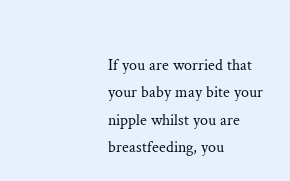If you are worried that your baby may bite your nipple whilst you are breastfeeding, you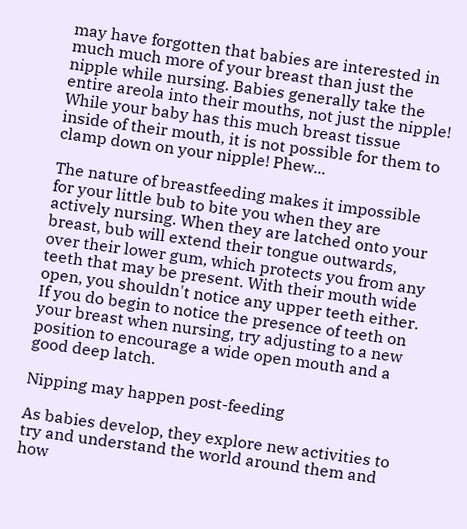may have forgotten that babies are interested in much much more of your breast than just the nipple while nursing. Babies generally take the entire areola into their mouths, not just the nipple! While your baby has this much breast tissue inside of their mouth, it is not possible for them to clamp down on your nipple! Phew...

The nature of breastfeeding makes it impossible for your little bub to bite you when they are actively nursing. When they are latched onto your breast, bub will extend their tongue outwards, over their lower gum, which protects you from any teeth that may be present. With their mouth wide open, you shouldn't notice any upper teeth either. If you do begin to notice the presence of teeth on your breast when nursing, try adjusting to a new position to encourage a wide open mouth and a good deep latch.

Nipping may happen post-feeding

As babies develop, they explore new activities to try and understand the world around them and how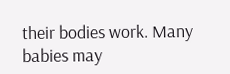their bodies work. Many babies may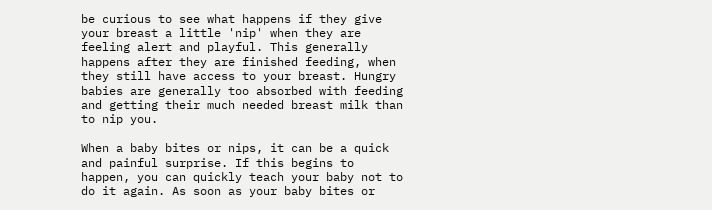be curious to see what happens if they give your breast a little 'nip' when they are feeling alert and playful. This generally happens after they are finished feeding, when they still have access to your breast. Hungry babies are generally too absorbed with feeding and getting their much needed breast milk than to nip you.

When a baby bites or nips, it can be a quick and painful surprise. If this begins to happen, you can quickly teach your baby not to do it again. As soon as your baby bites or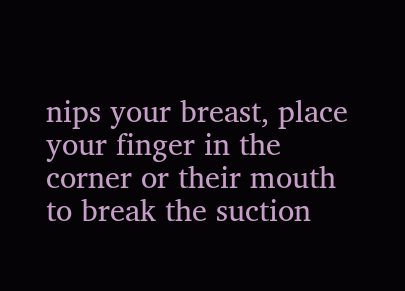nips your breast, place your finger in the corner or their mouth to break the suction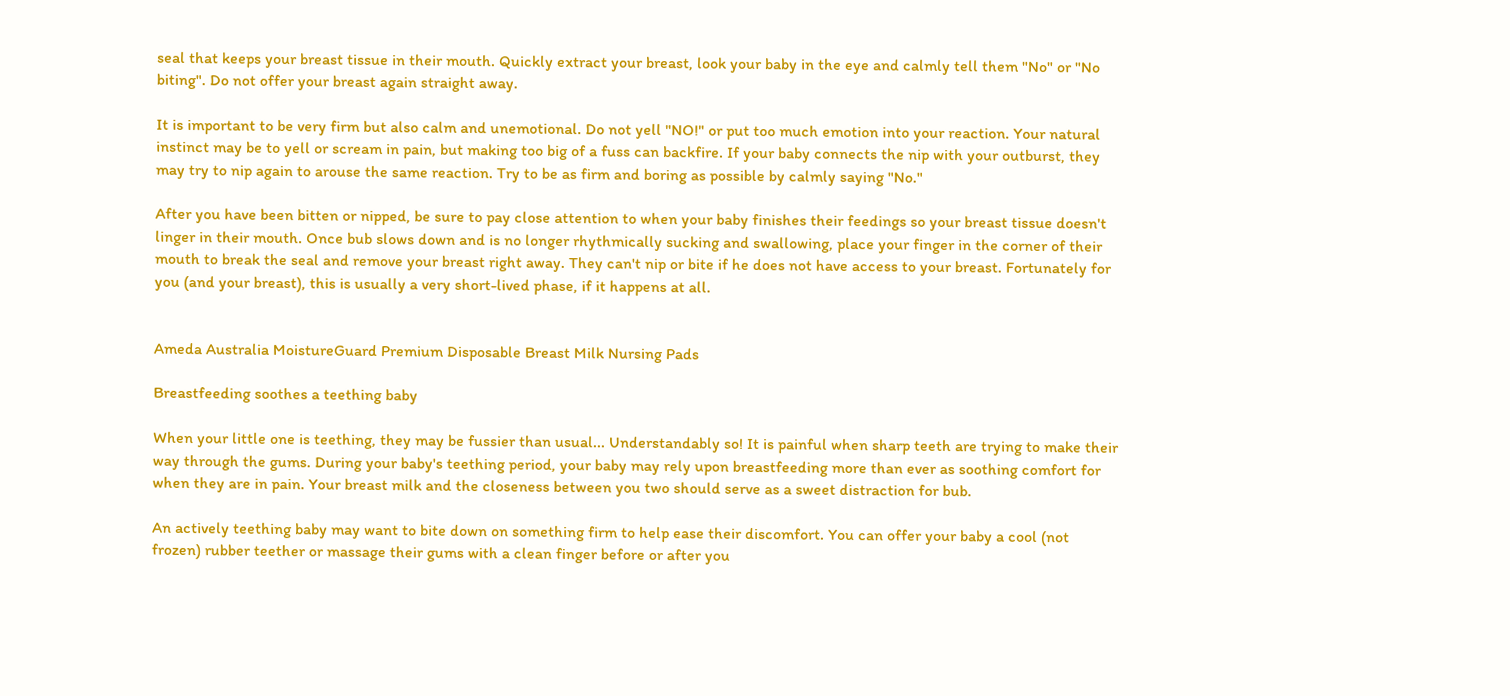seal that keeps your breast tissue in their mouth. Quickly extract your breast, look your baby in the eye and calmly tell them "No" or "No biting". Do not offer your breast again straight away.

It is important to be very firm but also calm and unemotional. Do not yell "NO!" or put too much emotion into your reaction. Your natural instinct may be to yell or scream in pain, but making too big of a fuss can backfire. If your baby connects the nip with your outburst, they may try to nip again to arouse the same reaction. Try to be as firm and boring as possible by calmly saying "No."

After you have been bitten or nipped, be sure to pay close attention to when your baby finishes their feedings so your breast tissue doesn't linger in their mouth. Once bub slows down and is no longer rhythmically sucking and swallowing, place your finger in the corner of their mouth to break the seal and remove your breast right away. They can't nip or bite if he does not have access to your breast. Fortunately for you (and your breast), this is usually a very short-lived phase, if it happens at all.


Ameda Australia MoistureGuard Premium Disposable Breast Milk Nursing Pads

Breastfeeding soothes a teething baby

When your little one is teething, they may be fussier than usual... Understandably so! It is painful when sharp teeth are trying to make their way through the gums. During your baby's teething period, your baby may rely upon breastfeeding more than ever as soothing comfort for when they are in pain. Your breast milk and the closeness between you two should serve as a sweet distraction for bub.

An actively teething baby may want to bite down on something firm to help ease their discomfort. You can offer your baby a cool (not frozen) rubber teether or massage their gums with a clean finger before or after you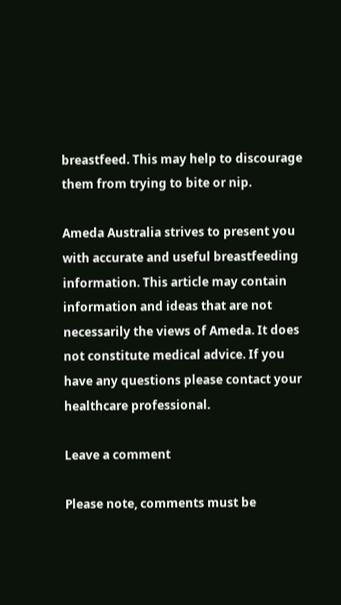breastfeed. This may help to discourage them from trying to bite or nip.

Ameda Australia strives to present you with accurate and useful breastfeeding information. This article may contain information and ideas that are not necessarily the views of Ameda. It does not constitute medical advice. If you have any questions please contact your healthcare professional.

Leave a comment

Please note, comments must be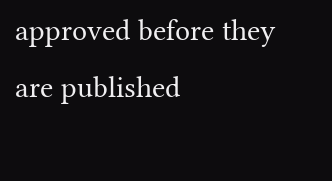approved before they are published